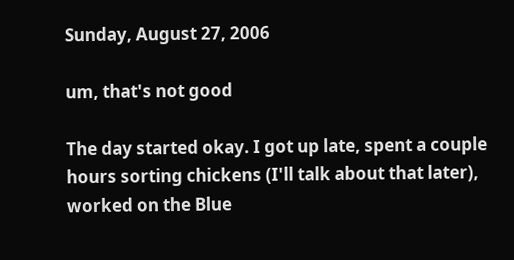Sunday, August 27, 2006

um, that's not good

The day started okay. I got up late, spent a couple hours sorting chickens (I'll talk about that later), worked on the Blue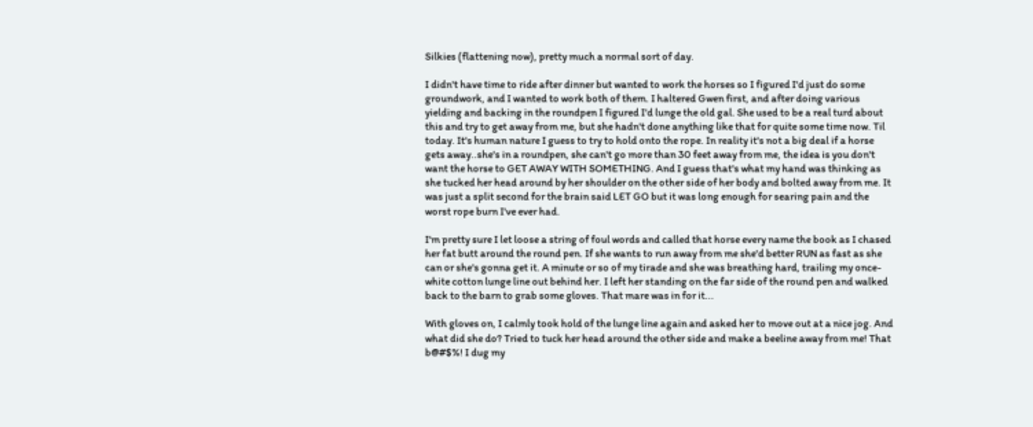Silkies (flattening now), pretty much a normal sort of day.

I didn't have time to ride after dinner but wanted to work the horses so I figured I'd just do some groundwork, and I wanted to work both of them. I haltered Gwen first, and after doing various yielding and backing in the roundpen I figured I'd lunge the old gal. She used to be a real turd about this and try to get away from me, but she hadn't done anything like that for quite some time now. Til today. It's human nature I guess to try to hold onto the rope. In reality it's not a big deal if a horse gets away..she's in a roundpen, she can't go more than 30 feet away from me, the idea is you don't want the horse to GET AWAY WITH SOMETHING. And I guess that's what my hand was thinking as she tucked her head around by her shoulder on the other side of her body and bolted away from me. It was just a split second for the brain said LET GO but it was long enough for searing pain and the worst rope burn I've ever had.

I'm pretty sure I let loose a string of foul words and called that horse every name the book as I chased her fat butt around the round pen. If she wants to run away from me she'd better RUN as fast as she can or she's gonna get it. A minute or so of my tirade and she was breathing hard, trailing my once-white cotton lunge line out behind her. I left her standing on the far side of the round pen and walked back to the barn to grab some gloves. That mare was in for it...

With gloves on, I calmly took hold of the lunge line again and asked her to move out at a nice jog. And what did she do? Tried to tuck her head around the other side and make a beeline away from me! That b@#$%! I dug my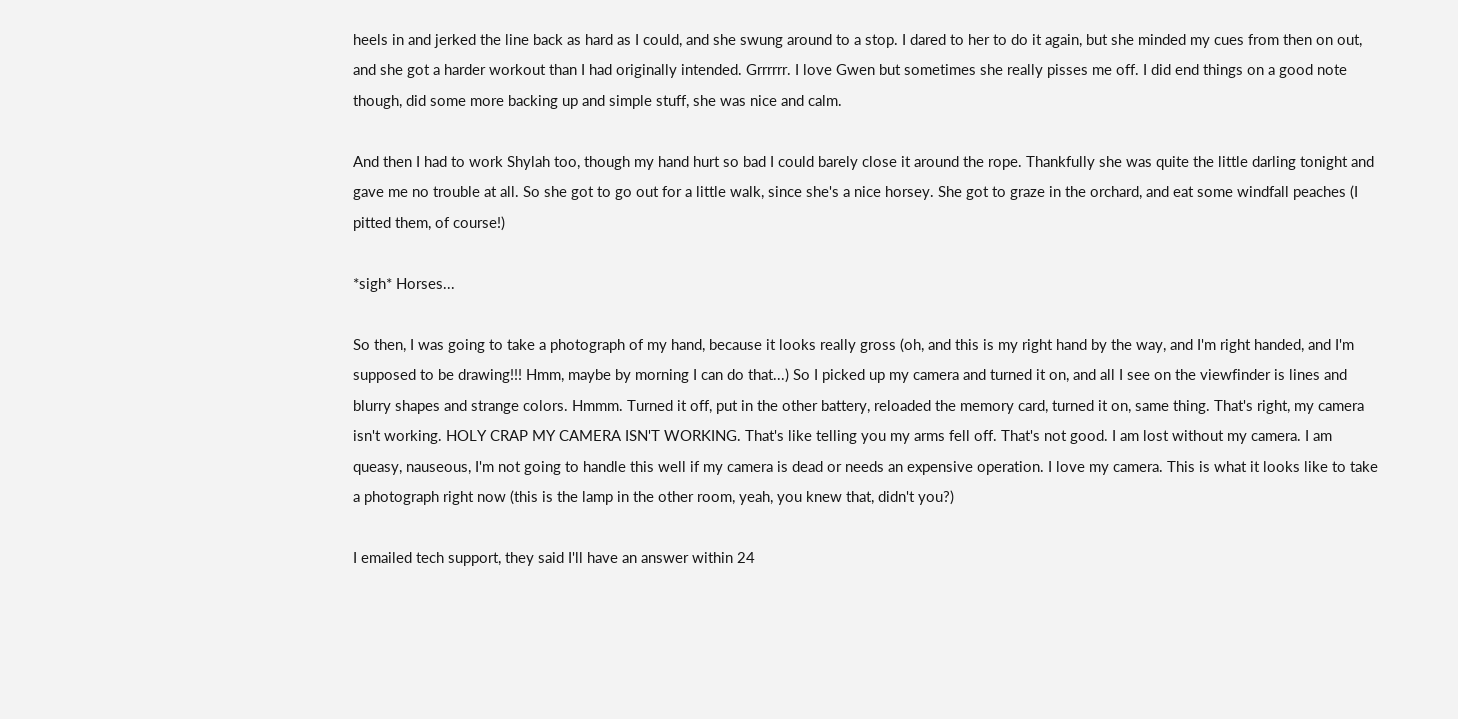heels in and jerked the line back as hard as I could, and she swung around to a stop. I dared to her to do it again, but she minded my cues from then on out, and she got a harder workout than I had originally intended. Grrrrrr. I love Gwen but sometimes she really pisses me off. I did end things on a good note though, did some more backing up and simple stuff, she was nice and calm.

And then I had to work Shylah too, though my hand hurt so bad I could barely close it around the rope. Thankfully she was quite the little darling tonight and gave me no trouble at all. So she got to go out for a little walk, since she's a nice horsey. She got to graze in the orchard, and eat some windfall peaches (I pitted them, of course!)

*sigh* Horses...

So then, I was going to take a photograph of my hand, because it looks really gross (oh, and this is my right hand by the way, and I'm right handed, and I'm supposed to be drawing!!! Hmm, maybe by morning I can do that...) So I picked up my camera and turned it on, and all I see on the viewfinder is lines and blurry shapes and strange colors. Hmmm. Turned it off, put in the other battery, reloaded the memory card, turned it on, same thing. That's right, my camera isn't working. HOLY CRAP MY CAMERA ISN'T WORKING. That's like telling you my arms fell off. That's not good. I am lost without my camera. I am queasy, nauseous, I'm not going to handle this well if my camera is dead or needs an expensive operation. I love my camera. This is what it looks like to take a photograph right now (this is the lamp in the other room, yeah, you knew that, didn't you?)

I emailed tech support, they said I'll have an answer within 24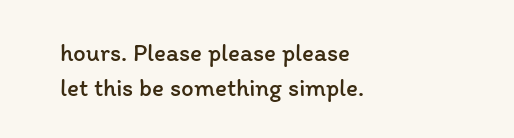hours. Please please please let this be something simple.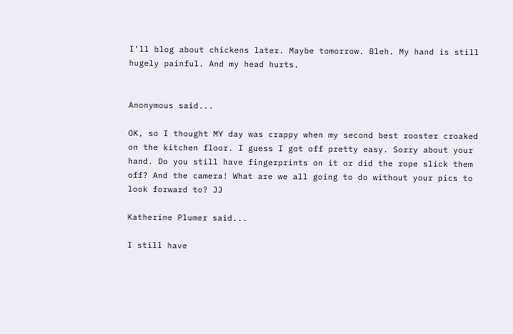I'll blog about chickens later. Maybe tomorrow. Bleh. My hand is still hugely painful. And my head hurts.


Anonymous said...

OK, so I thought MY day was crappy when my second best rooster croaked on the kitchen floor. I guess I got off pretty easy. Sorry about your hand. Do you still have fingerprints on it or did the rope slick them off? And the camera! What are we all going to do without your pics to look forward to? JJ

Katherine Plumer said...

I still have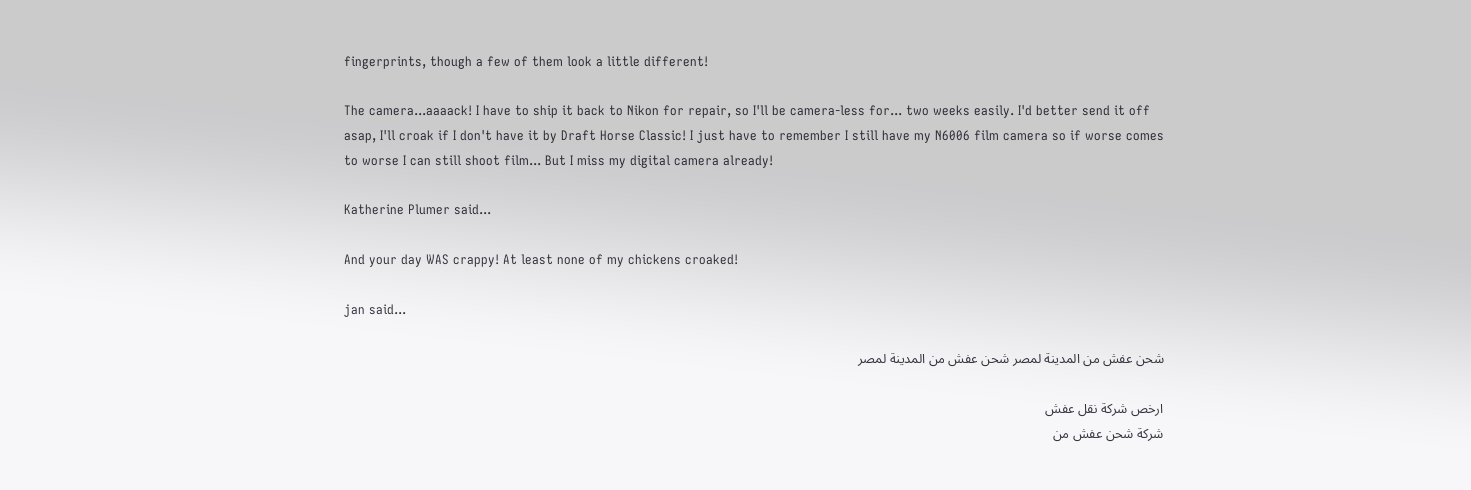fingerprints, though a few of them look a little different!

The camera...aaaack! I have to ship it back to Nikon for repair, so I'll be camera-less for... two weeks easily. I'd better send it off asap, I'll croak if I don't have it by Draft Horse Classic! I just have to remember I still have my N6006 film camera so if worse comes to worse I can still shoot film... But I miss my digital camera already!

Katherine Plumer said...

And your day WAS crappy! At least none of my chickens croaked!

jan said...

شحن عفش من المدينة لمصر شحن عفش من المدينة لمصر

ارخص شركة نقل عفش
شركة شحن عفش من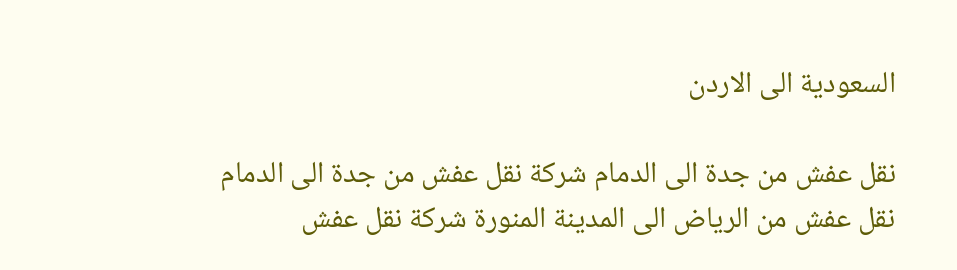السعودية الى الاردن

نقل عفش من جدة الى الدمام شركة نقل عفش من جدة الى الدمام
نقل عفش من الرياض الى المدينة المنورة شركة نقل عفش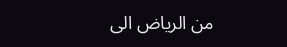من الرياض الى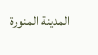المدينة المنورة